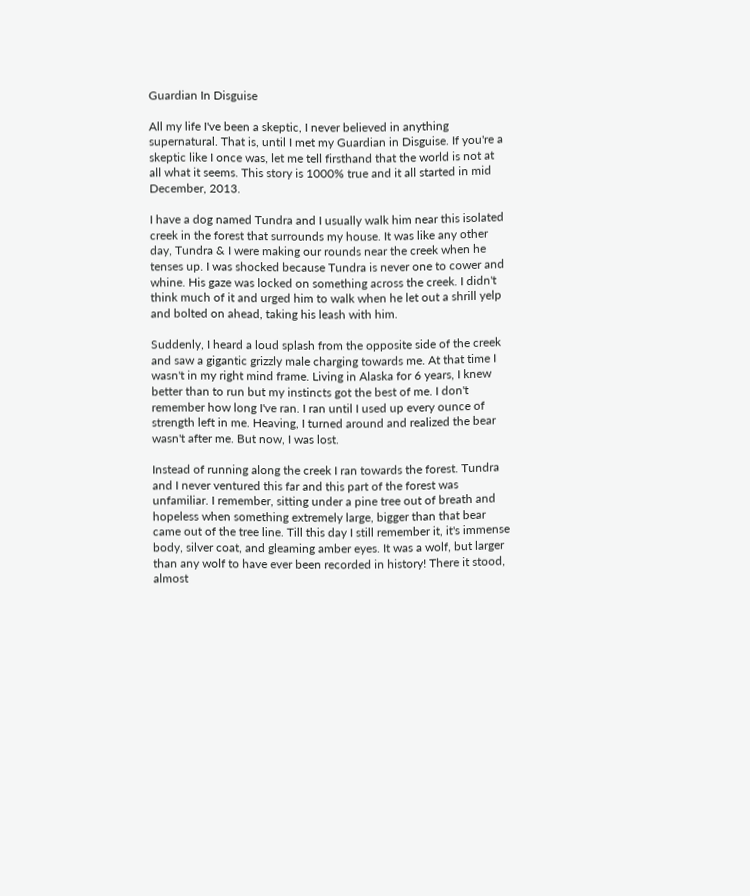Guardian In Disguise

All my life I've been a skeptic, I never believed in anything supernatural. That is, until I met my Guardian in Disguise. If you're a skeptic like I once was, let me tell firsthand that the world is not at all what it seems. This story is 1000% true and it all started in mid December, 2013.

I have a dog named Tundra and I usually walk him near this isolated creek in the forest that surrounds my house. It was like any other day, Tundra & I were making our rounds near the creek when he tenses up. I was shocked because Tundra is never one to cower and whine. His gaze was locked on something across the creek. I didn't think much of it and urged him to walk when he let out a shrill yelp and bolted on ahead, taking his leash with him.

Suddenly, I heard a loud splash from the opposite side of the creek and saw a gigantic grizzly male charging towards me. At that time I wasn't in my right mind frame. Living in Alaska for 6 years, I knew better than to run but my instincts got the best of me. I don't remember how long I've ran. I ran until I used up every ounce of strength left in me. Heaving, I turned around and realized the bear wasn't after me. But now, I was lost.

Instead of running along the creek I ran towards the forest. Tundra and I never ventured this far and this part of the forest was unfamiliar. I remember, sitting under a pine tree out of breath and hopeless when something extremely large, bigger than that bear came out of the tree line. Till this day I still remember it, it's immense body, silver coat, and gleaming amber eyes. It was a wolf, but larger than any wolf to have ever been recorded in history! There it stood, almost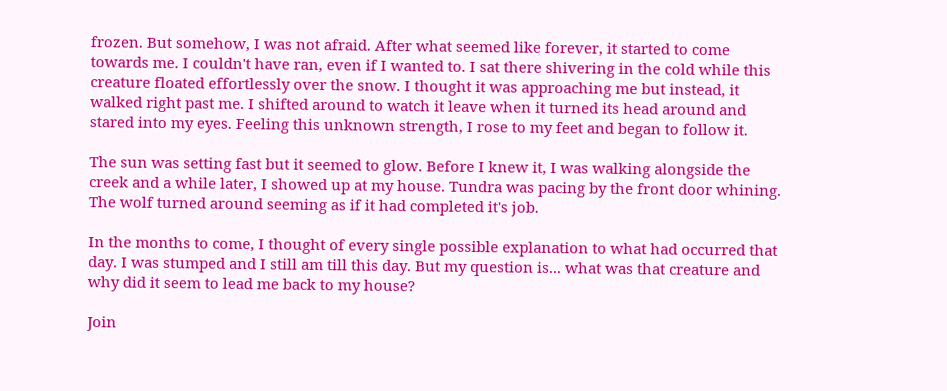frozen. But somehow, I was not afraid. After what seemed like forever, it started to come towards me. I couldn't have ran, even if I wanted to. I sat there shivering in the cold while this creature floated effortlessly over the snow. I thought it was approaching me but instead, it walked right past me. I shifted around to watch it leave when it turned its head around and stared into my eyes. Feeling this unknown strength, I rose to my feet and began to follow it.

The sun was setting fast but it seemed to glow. Before I knew it, I was walking alongside the creek and a while later, I showed up at my house. Tundra was pacing by the front door whining. The wolf turned around seeming as if it had completed it's job.

In the months to come, I thought of every single possible explanation to what had occurred that day. I was stumped and I still am till this day. But my question is... what was that creature and why did it seem to lead me back to my house?

Join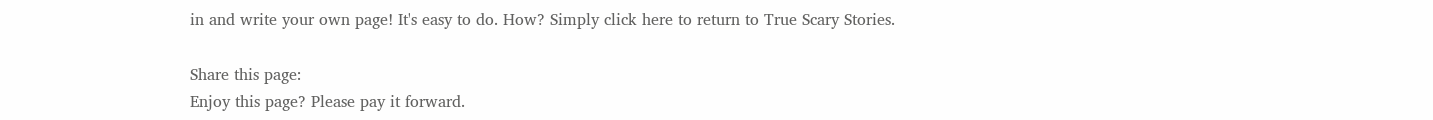in and write your own page! It's easy to do. How? Simply click here to return to True Scary Stories.

Share this page:
Enjoy this page? Please pay it forward.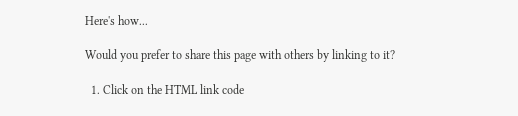Here's how...

Would you prefer to share this page with others by linking to it?

  1. Click on the HTML link code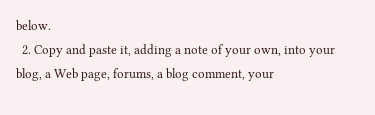below.
  2. Copy and paste it, adding a note of your own, into your blog, a Web page, forums, a blog comment, your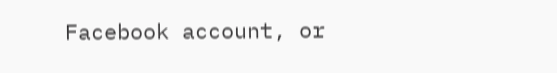Facebook account, or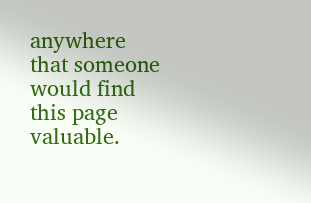anywhere that someone would find this page valuable.